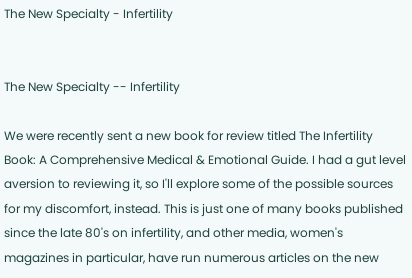The New Specialty - Infertility


The New Specialty -- Infertility

We were recently sent a new book for review titled The Infertility Book: A Comprehensive Medical & Emotional Guide. I had a gut level aversion to reviewing it, so I'll explore some of the possible sources for my discomfort, instead. This is just one of many books published since the late 80's on infertility, and other media, women's magazines in particular, have run numerous articles on the new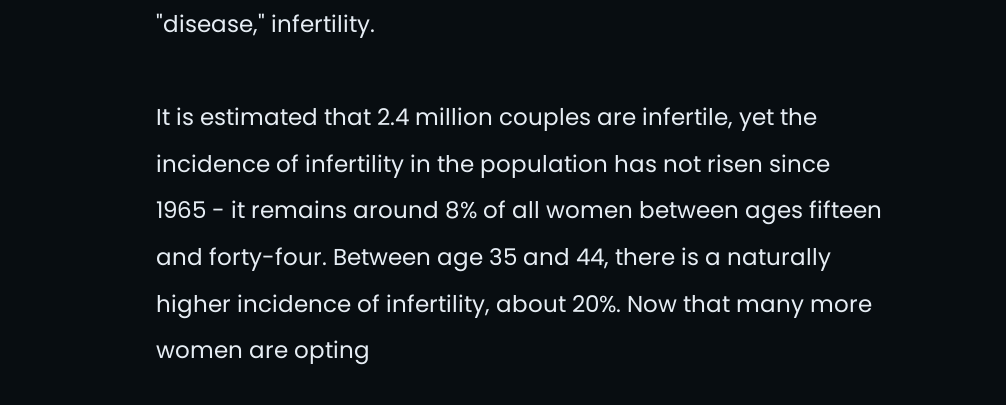"disease," infertility.

It is estimated that 2.4 million couples are infertile, yet the incidence of infertility in the population has not risen since 1965 - it remains around 8% of all women between ages fifteen and forty-four. Between age 35 and 44, there is a naturally higher incidence of infertility, about 20%. Now that many more women are opting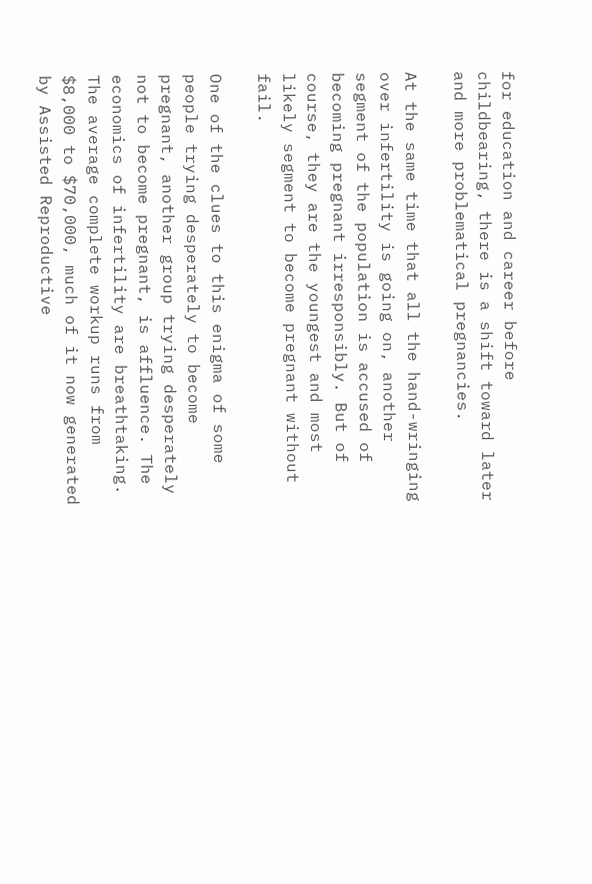for education and career before childbearing, there is a shift toward later and more problematical pregnancies.

At the same time that all the hand-wringing over infertility is going on, another segment of the population is accused of becoming pregnant irresponsibly. But of course, they are the youngest and most likely segment to become pregnant without fail.

One of the clues to this enigma of some people trying desperately to become pregnant, another group trying desperately not to become pregnant, is affluence. The economics of infertility are breathtaking. The average complete workup runs from $8,000 to $70,000, much of it now generated by Assisted Reproductive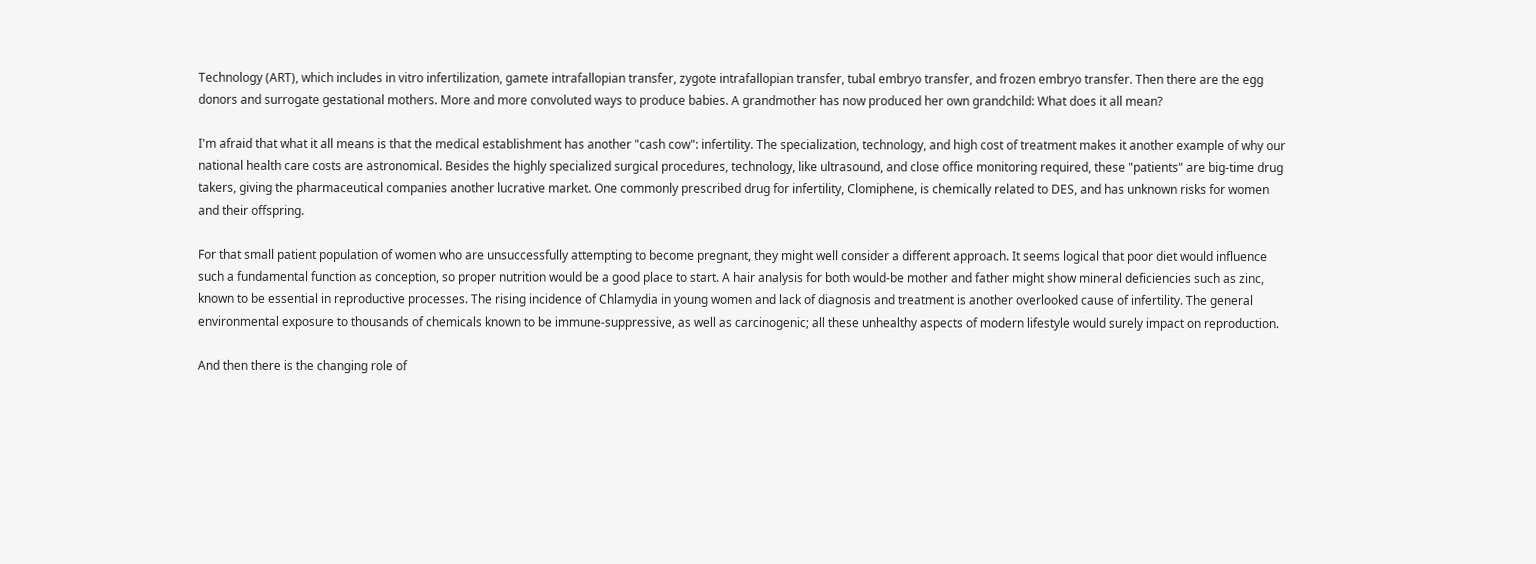Technology (ART), which includes in vitro infertilization, gamete intrafallopian transfer, zygote intrafallopian transfer, tubal embryo transfer, and frozen embryo transfer. Then there are the egg donors and surrogate gestational mothers. More and more convoluted ways to produce babies. A grandmother has now produced her own grandchild: What does it all mean?

I'm afraid that what it all means is that the medical establishment has another "cash cow": infertility. The specialization, technology, and high cost of treatment makes it another example of why our national health care costs are astronomical. Besides the highly specialized surgical procedures, technology, like ultrasound, and close office monitoring required, these "patients" are big-time drug takers, giving the pharmaceutical companies another lucrative market. One commonly prescribed drug for infertility, Clomiphene, is chemically related to DES, and has unknown risks for women and their offspring.

For that small patient population of women who are unsuccessfully attempting to become pregnant, they might well consider a different approach. It seems logical that poor diet would influence such a fundamental function as conception, so proper nutrition would be a good place to start. A hair analysis for both would-be mother and father might show mineral deficiencies such as zinc, known to be essential in reproductive processes. The rising incidence of Chlamydia in young women and lack of diagnosis and treatment is another overlooked cause of infertility. The general environmental exposure to thousands of chemicals known to be immune-suppressive, as well as carcinogenic; all these unhealthy aspects of modern lifestyle would surely impact on reproduction.

And then there is the changing role of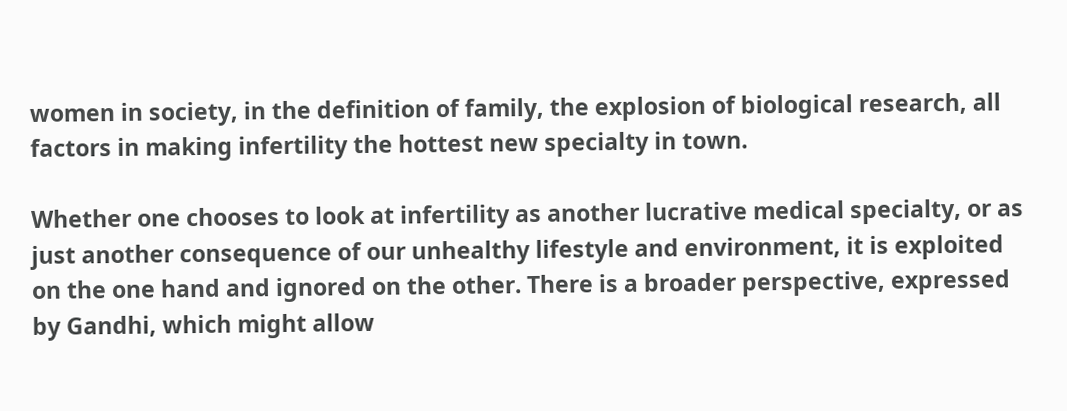women in society, in the definition of family, the explosion of biological research, all factors in making infertility the hottest new specialty in town.

Whether one chooses to look at infertility as another lucrative medical specialty, or as just another consequence of our unhealthy lifestyle and environment, it is exploited on the one hand and ignored on the other. There is a broader perspective, expressed by Gandhi, which might allow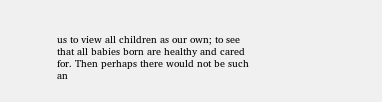us to view all children as our own; to see that all babies born are healthy and cared for. Then perhaps there would not be such an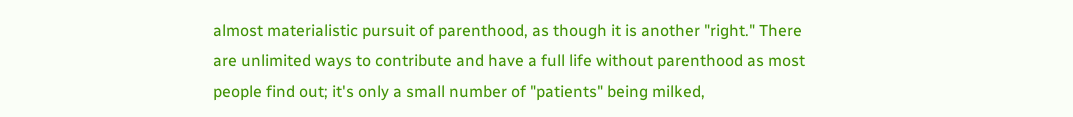almost materialistic pursuit of parenthood, as though it is another "right." There are unlimited ways to contribute and have a full life without parenthood as most people find out; it's only a small number of "patients" being milked,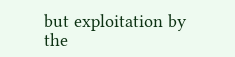but exploitation by the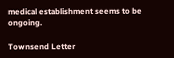medical establishment seems to be ongoing.

Townsend Letter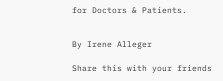for Doctors & Patients.


By Irene Alleger

Share this with your friends